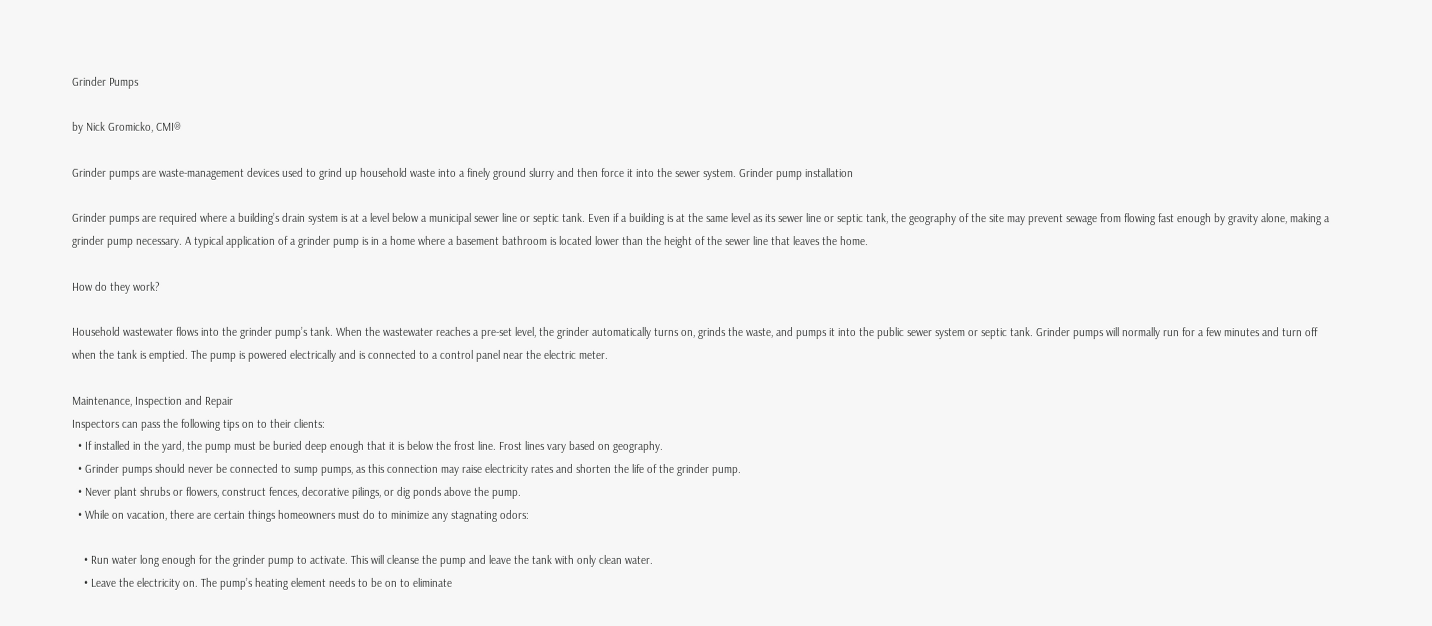Grinder Pumps

by Nick Gromicko, CMI®

Grinder pumps are waste-management devices used to grind up household waste into a finely ground slurry and then force it into the sewer system. Grinder pump installation

Grinder pumps are required where a building’s drain system is at a level below a municipal sewer line or septic tank. Even if a building is at the same level as its sewer line or septic tank, the geography of the site may prevent sewage from flowing fast enough by gravity alone, making a grinder pump necessary. A typical application of a grinder pump is in a home where a basement bathroom is located lower than the height of the sewer line that leaves the home.

How do they work?

Household wastewater flows into the grinder pump’s tank. When the wastewater reaches a pre-set level, the grinder automatically turns on, grinds the waste, and pumps it into the public sewer system or septic tank. Grinder pumps will normally run for a few minutes and turn off when the tank is emptied. The pump is powered electrically and is connected to a control panel near the electric meter.

Maintenance, Inspection and Repair
Inspectors can pass the following tips on to their clients:
  • If installed in the yard, the pump must be buried deep enough that it is below the frost line. Frost lines vary based on geography.
  • Grinder pumps should never be connected to sump pumps, as this connection may raise electricity rates and shorten the life of the grinder pump.
  • Never plant shrubs or flowers, construct fences, decorative pilings, or dig ponds above the pump.
  • While on vacation, there are certain things homeowners must do to minimize any stagnating odors:

    • Run water long enough for the grinder pump to activate. This will cleanse the pump and leave the tank with only clean water.
    • Leave the electricity on. The pump’s heating element needs to be on to eliminate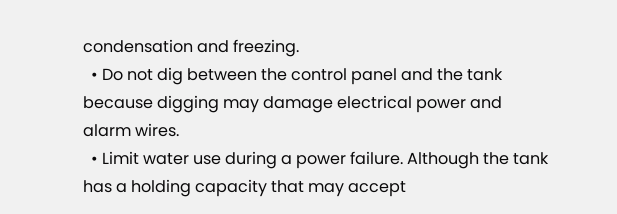condensation and freezing.
  • Do not dig between the control panel and the tank because digging may damage electrical power and alarm wires.
  • Limit water use during a power failure. Although the tank has a holding capacity that may accept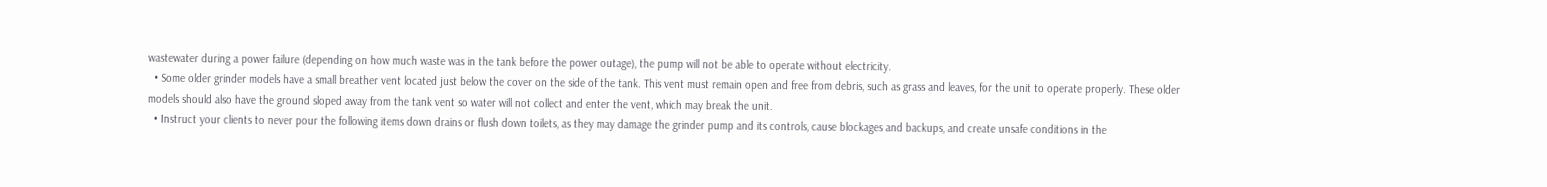wastewater during a power failure (depending on how much waste was in the tank before the power outage), the pump will not be able to operate without electricity.
  • Some older grinder models have a small breather vent located just below the cover on the side of the tank. This vent must remain open and free from debris, such as grass and leaves, for the unit to operate properly. These older models should also have the ground sloped away from the tank vent so water will not collect and enter the vent, which may break the unit.
  • Instruct your clients to never pour the following items down drains or flush down toilets, as they may damage the grinder pump and its controls, cause blockages and backups, and create unsafe conditions in the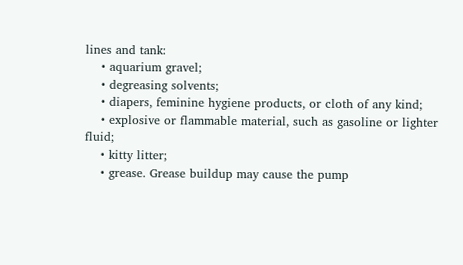lines and tank:
    • aquarium gravel;
    • degreasing solvents;
    • diapers, feminine hygiene products, or cloth of any kind;
    • explosive or flammable material, such as gasoline or lighter fluid;
    • kitty litter;
    • grease. Grease buildup may cause the pump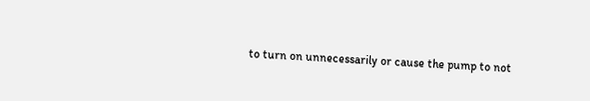to turn on unnecessarily or cause the pump to not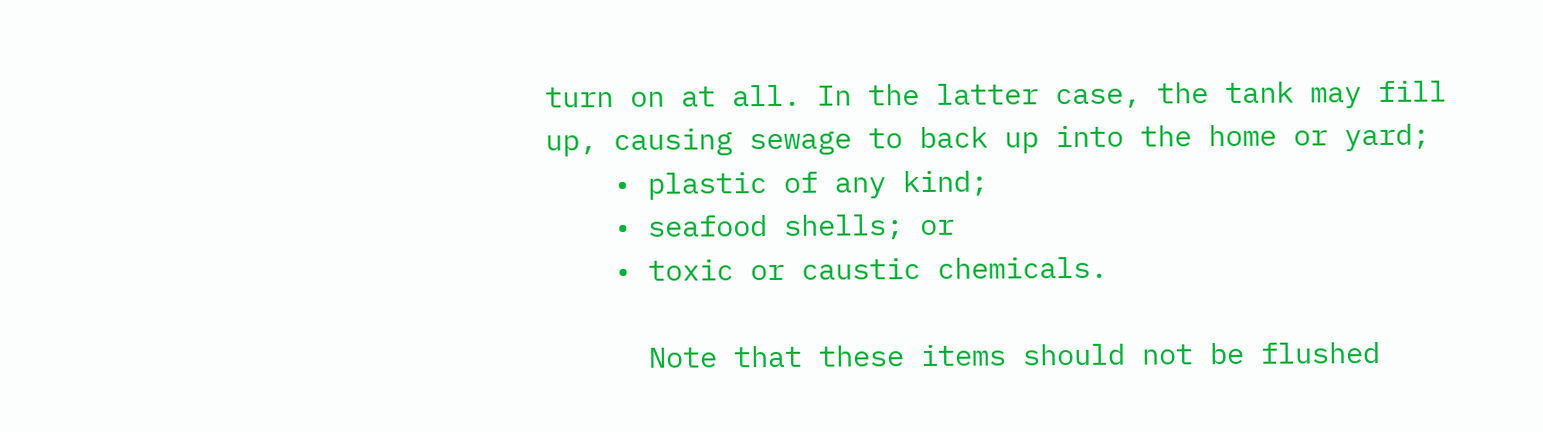turn on at all. In the latter case, the tank may fill up, causing sewage to back up into the home or yard;
    • plastic of any kind;
    • seafood shells; or
    • toxic or caustic chemicals.

      Note that these items should not be flushed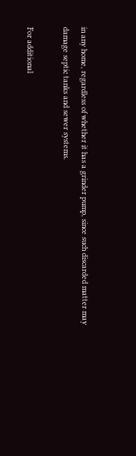in any home, regardless of whether it has a grinder pump, since such discarded matter may damage septic tanks and sewer systems.

For additional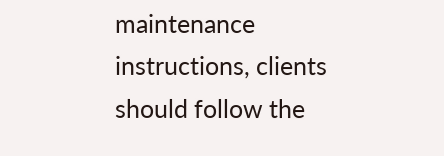maintenance instructions, clients should follow the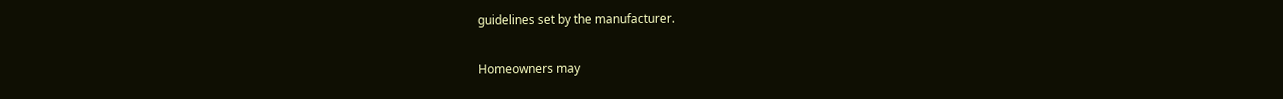guidelines set by the manufacturer.

Homeowners may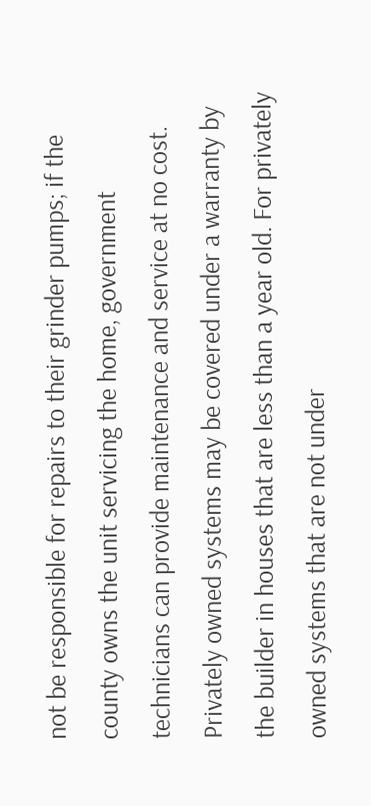not be responsible for repairs to their grinder pumps; if the county owns the unit servicing the home, government technicians can provide maintenance and service at no cost. Privately owned systems may be covered under a warranty by the builder in houses that are less than a year old. For privately owned systems that are not under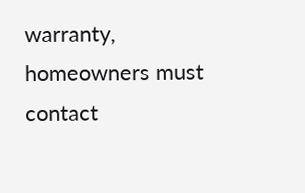warranty, homeowners must contact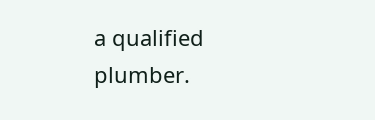a qualified plumber.